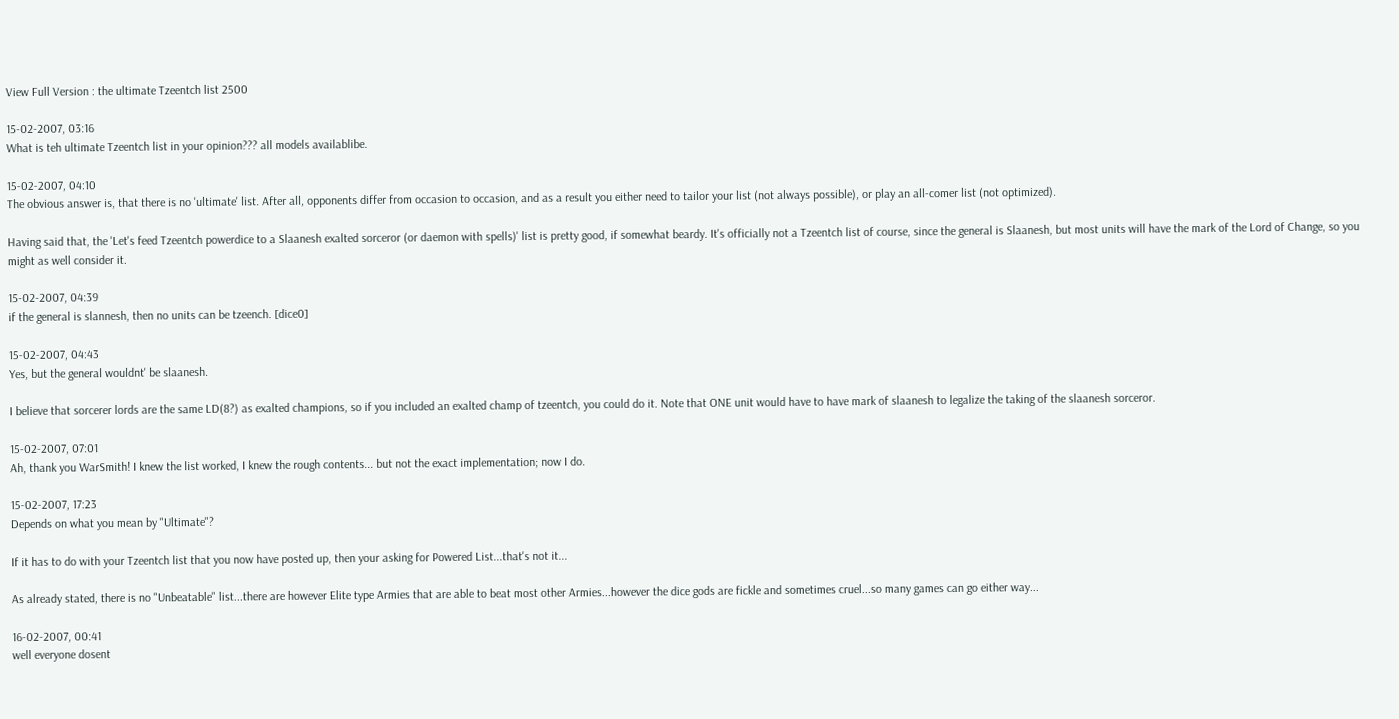View Full Version : the ultimate Tzeentch list 2500

15-02-2007, 03:16
What is teh ultimate Tzeentch list in your opinion??? all models availablibe.

15-02-2007, 04:10
The obvious answer is, that there is no 'ultimate' list. After all, opponents differ from occasion to occasion, and as a result you either need to tailor your list (not always possible), or play an all-comer list (not optimized).

Having said that, the 'Let's feed Tzeentch powerdice to a Slaanesh exalted sorceror (or daemon with spells)' list is pretty good, if somewhat beardy. It's officially not a Tzeentch list of course, since the general is Slaanesh, but most units will have the mark of the Lord of Change, so you might as well consider it.

15-02-2007, 04:39
if the general is slannesh, then no units can be tzeench. [dice0]

15-02-2007, 04:43
Yes, but the general wouldnt' be slaanesh.

I believe that sorcerer lords are the same LD(8?) as exalted champions, so if you included an exalted champ of tzeentch, you could do it. Note that ONE unit would have to have mark of slaanesh to legalize the taking of the slaanesh sorceror.

15-02-2007, 07:01
Ah, thank you WarSmith! I knew the list worked, I knew the rough contents... but not the exact implementation; now I do.

15-02-2007, 17:23
Depends on what you mean by "Ultimate"?

If it has to do with your Tzeentch list that you now have posted up, then your asking for Powered List...that's not it...

As already stated, there is no "Unbeatable" list...there are however Elite type Armies that are able to beat most other Armies...however the dice gods are fickle and sometimes cruel...so many games can go either way...

16-02-2007, 00:41
well everyone dosent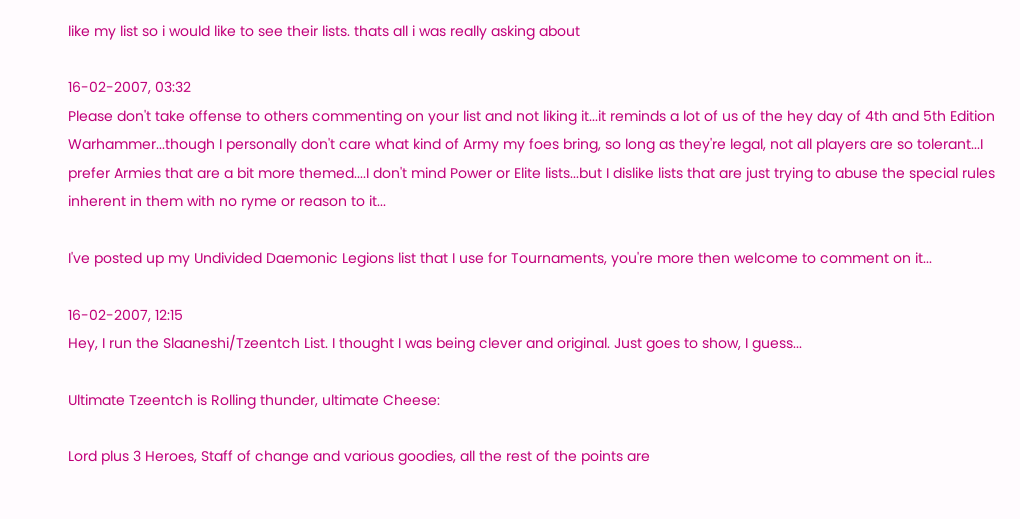like my list so i would like to see their lists. thats all i was really asking about

16-02-2007, 03:32
Please don't take offense to others commenting on your list and not liking it...it reminds a lot of us of the hey day of 4th and 5th Edition Warhammer...though I personally don't care what kind of Army my foes bring, so long as they're legal, not all players are so tolerant...I prefer Armies that are a bit more themed....I don't mind Power or Elite lists...but I dislike lists that are just trying to abuse the special rules inherent in them with no ryme or reason to it...

I've posted up my Undivided Daemonic Legions list that I use for Tournaments, you're more then welcome to comment on it...

16-02-2007, 12:15
Hey, I run the Slaaneshi/Tzeentch List. I thought I was being clever and original. Just goes to show, I guess...

Ultimate Tzeentch is Rolling thunder, ultimate Cheese:

Lord plus 3 Heroes, Staff of change and various goodies, all the rest of the points are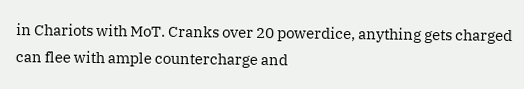in Chariots with MoT. Cranks over 20 powerdice, anything gets charged can flee with ample countercharge and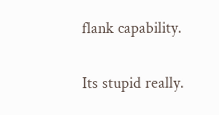flank capability.

Its stupid really.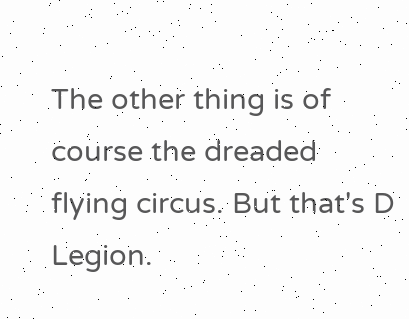The other thing is of course the dreaded flying circus. But that's D Legion.